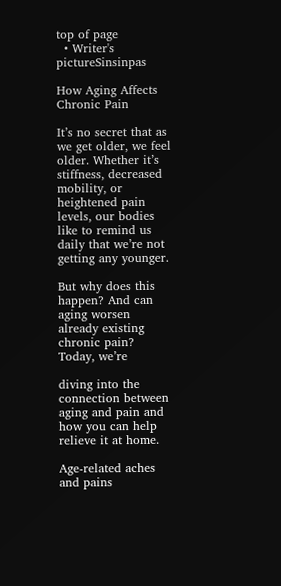top of page
  • Writer's pictureSinsinpas

How Aging Affects Chronic Pain

It’s no secret that as we get older, we feel older. Whether it’s stiffness, decreased mobility, or heightened pain levels, our bodies like to remind us daily that we’re not getting any younger.

But why does this happen? And can aging worsen already existing chronic pain? Today, we’re

diving into the connection between aging and pain and how you can help relieve it at home.

Age-related aches and pains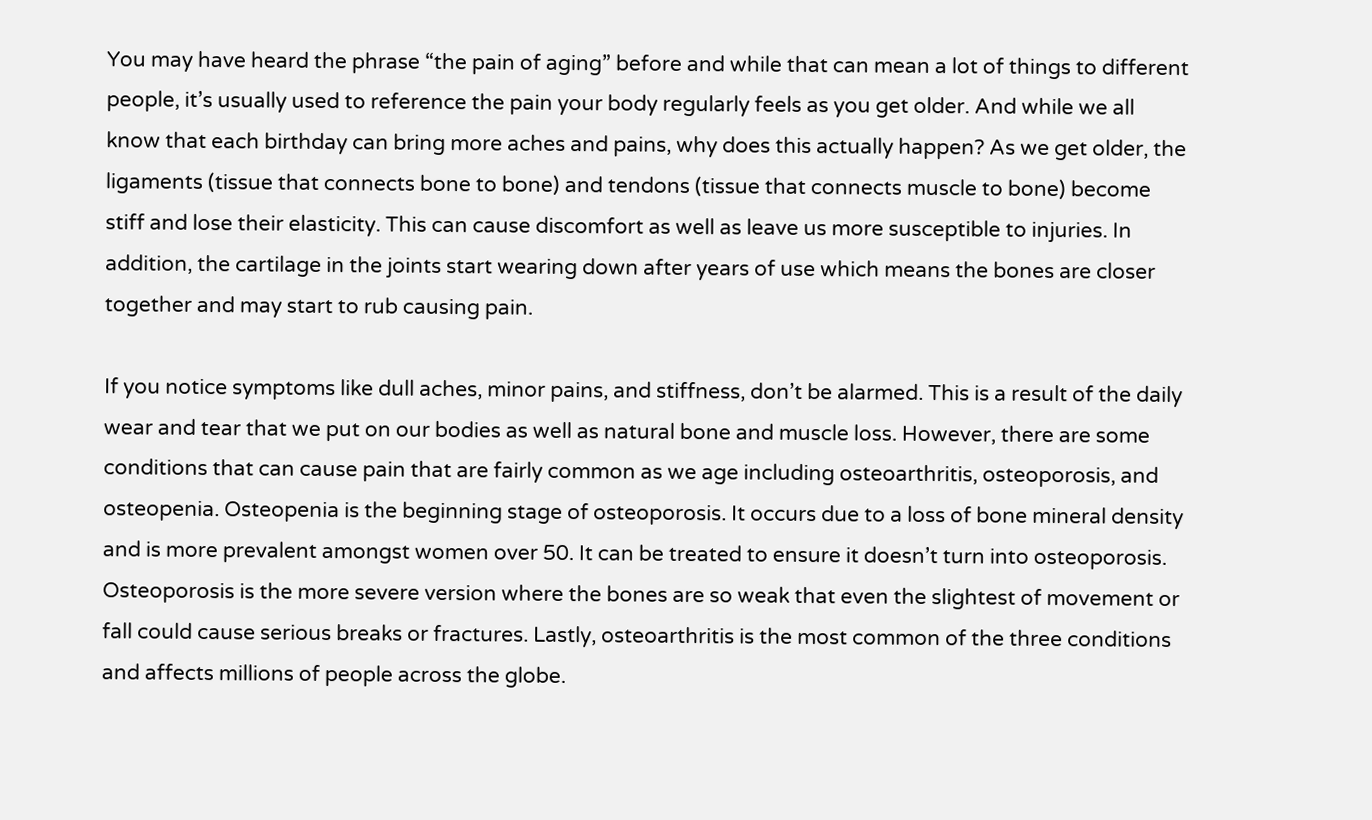You may have heard the phrase “the pain of aging” before and while that can mean a lot of things to different people, it’s usually used to reference the pain your body regularly feels as you get older. And while we all know that each birthday can bring more aches and pains, why does this actually happen? As we get older, the ligaments (tissue that connects bone to bone) and tendons (tissue that connects muscle to bone) become stiff and lose their elasticity. This can cause discomfort as well as leave us more susceptible to injuries. In addition, the cartilage in the joints start wearing down after years of use which means the bones are closer together and may start to rub causing pain.

If you notice symptoms like dull aches, minor pains, and stiffness, don’t be alarmed. This is a result of the daily wear and tear that we put on our bodies as well as natural bone and muscle loss. However, there are some conditions that can cause pain that are fairly common as we age including osteoarthritis, osteoporosis, and osteopenia. Osteopenia is the beginning stage of osteoporosis. It occurs due to a loss of bone mineral density and is more prevalent amongst women over 50. It can be treated to ensure it doesn’t turn into osteoporosis. Osteoporosis is the more severe version where the bones are so weak that even the slightest of movement or fall could cause serious breaks or fractures. Lastly, osteoarthritis is the most common of the three conditions and affects millions of people across the globe.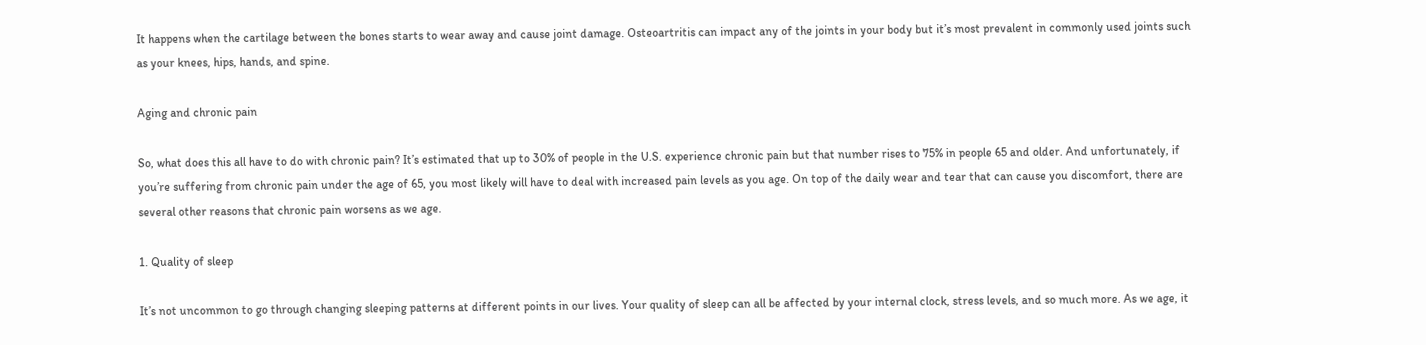It happens when the cartilage between the bones starts to wear away and cause joint damage. Osteoartritis can impact any of the joints in your body but it’s most prevalent in commonly used joints such as your knees, hips, hands, and spine.

Aging and chronic pain

So, what does this all have to do with chronic pain? It’s estimated that up to 30% of people in the U.S. experience chronic pain but that number rises to 75% in people 65 and older. And unfortunately, if you’re suffering from chronic pain under the age of 65, you most likely will have to deal with increased pain levels as you age. On top of the daily wear and tear that can cause you discomfort, there are several other reasons that chronic pain worsens as we age.

1. Quality of sleep

It’s not uncommon to go through changing sleeping patterns at different points in our lives. Your quality of sleep can all be affected by your internal clock, stress levels, and so much more. As we age, it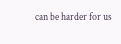can be harder for us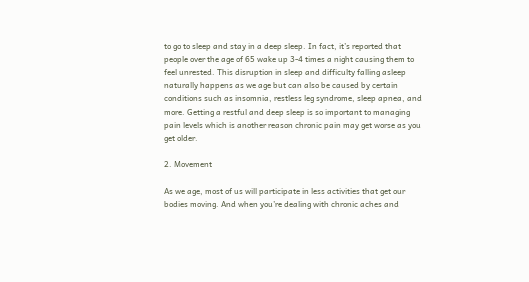to go to sleep and stay in a deep sleep. In fact, it’s reported that people over the age of 65 wake up 3-4 times a night causing them to feel unrested. This disruption in sleep and difficulty falling asleep naturally happens as we age but can also be caused by certain conditions such as insomnia, restless leg syndrome, sleep apnea, and more. Getting a restful and deep sleep is so important to managing pain levels which is another reason chronic pain may get worse as you get older.

2. Movement

As we age, most of us will participate in less activities that get our bodies moving. And when you’re dealing with chronic aches and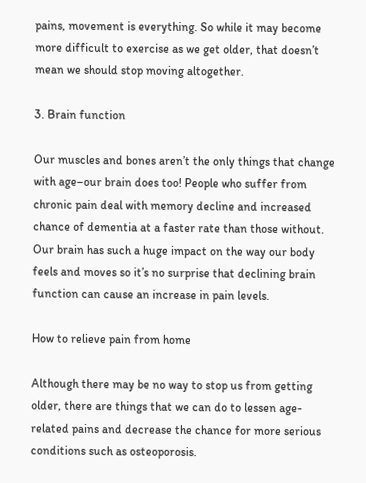pains, movement is everything. So while it may become more difficult to exercise as we get older, that doesn’t mean we should stop moving altogether.

3. Brain function

Our muscles and bones aren’t the only things that change with age–our brain does too! People who suffer from chronic pain deal with memory decline and increased chance of dementia at a faster rate than those without. Our brain has such a huge impact on the way our body feels and moves so it’s no surprise that declining brain function can cause an increase in pain levels.

How to relieve pain from home

Although there may be no way to stop us from getting older, there are things that we can do to lessen age-related pains and decrease the chance for more serious conditions such as osteoporosis.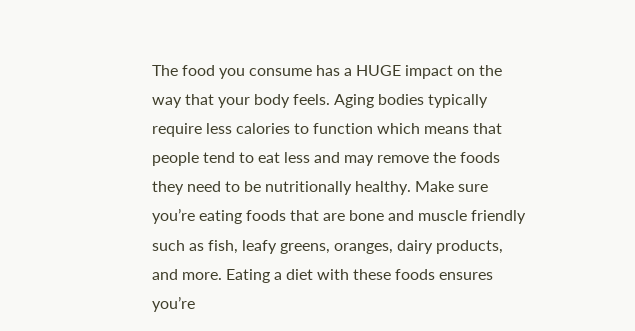The food you consume has a HUGE impact on the way that your body feels. Aging bodies typically require less calories to function which means that people tend to eat less and may remove the foods they need to be nutritionally healthy. Make sure you’re eating foods that are bone and muscle friendly such as fish, leafy greens, oranges, dairy products, and more. Eating a diet with these foods ensures you’re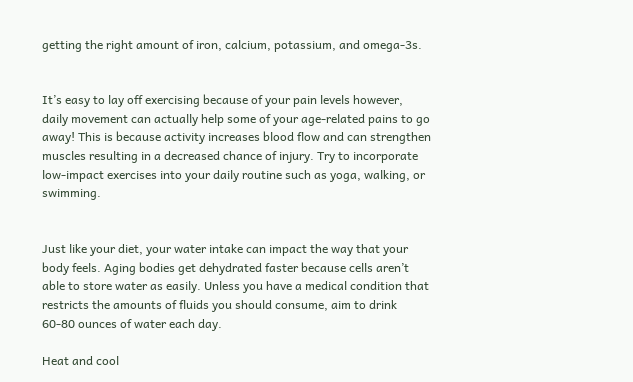getting the right amount of iron, calcium, potassium, and omega-3s.


It’s easy to lay off exercising because of your pain levels however, daily movement can actually help some of your age-related pains to go away! This is because activity increases blood flow and can strengthen muscles resulting in a decreased chance of injury. Try to incorporate low-impact exercises into your daily routine such as yoga, walking, or swimming.


Just like your diet, your water intake can impact the way that your body feels. Aging bodies get dehydrated faster because cells aren’t able to store water as easily. Unless you have a medical condition that restricts the amounts of fluids you should consume, aim to drink 60-80 ounces of water each day.

Heat and cool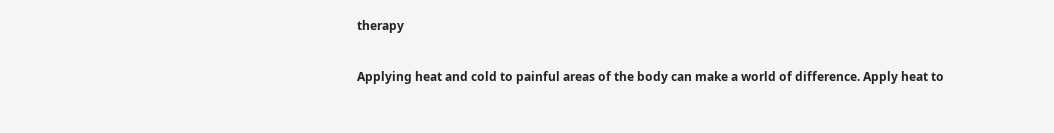therapy

Applying heat and cold to painful areas of the body can make a world of difference. Apply heat to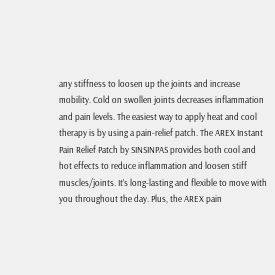any stiffness to loosen up the joints and increase mobility. Cold on swollen joints decreases inflammation and pain levels. The easiest way to apply heat and cool therapy is by using a pain-relief patch. The AREX Instant Pain Relief Patch by SINSINPAS provides both cool and hot effects to reduce inflammation and loosen stiff muscles/joints. It’s long-lasting and flexible to move with you throughout the day. Plus, the AREX pain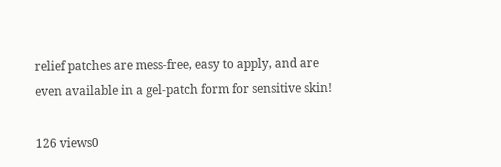relief patches are mess-free, easy to apply, and are even available in a gel-patch form for sensitive skin!

126 views0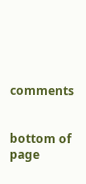comments


bottom of page